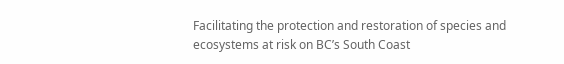Facilitating the protection and restoration of species and ecosystems at risk on BC’s South Coast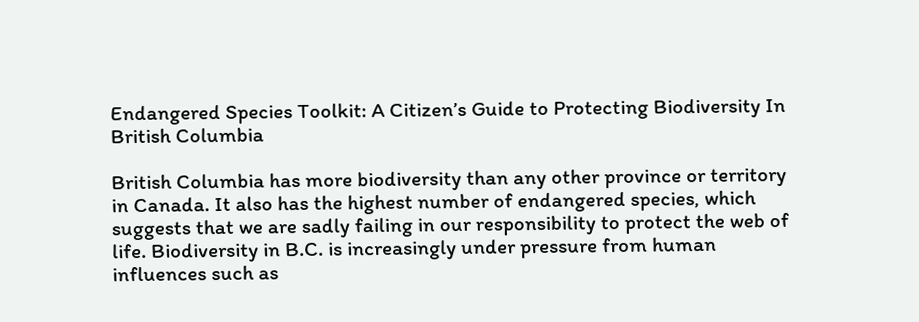Endangered Species Toolkit: A Citizen’s Guide to Protecting Biodiversity In British Columbia

British Columbia has more biodiversity than any other province or territory in Canada. It also has the highest number of endangered species, which suggests that we are sadly failing in our responsibility to protect the web of life. Biodiversity in B.C. is increasingly under pressure from human influences such as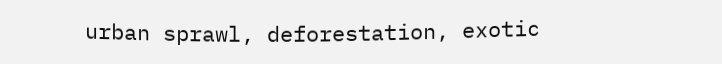urban sprawl, deforestation, exotic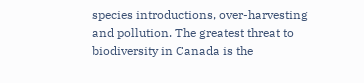species introductions, over-harvesting and pollution. The greatest threat to biodiversity in Canada is the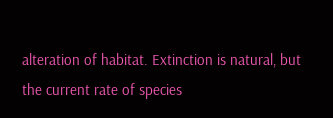alteration of habitat. Extinction is natural, but the current rate of species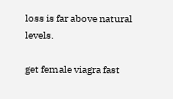loss is far above natural levels.

get female viagra fast